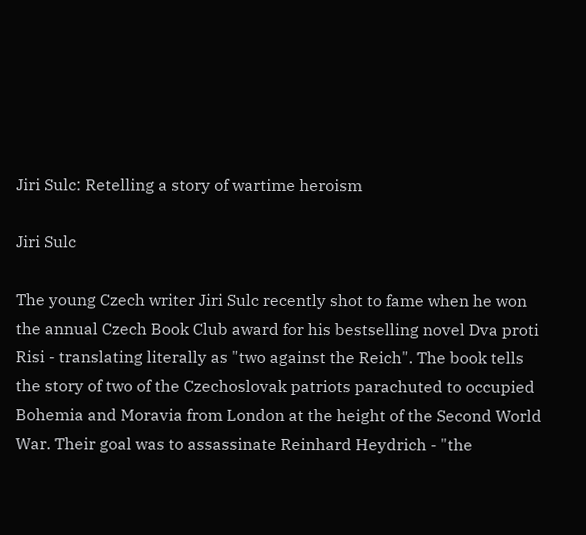Jiri Sulc: Retelling a story of wartime heroism

Jiri Sulc

The young Czech writer Jiri Sulc recently shot to fame when he won the annual Czech Book Club award for his bestselling novel Dva proti Risi - translating literally as "two against the Reich". The book tells the story of two of the Czechoslovak patriots parachuted to occupied Bohemia and Moravia from London at the height of the Second World War. Their goal was to assassinate Reinhard Heydrich - "the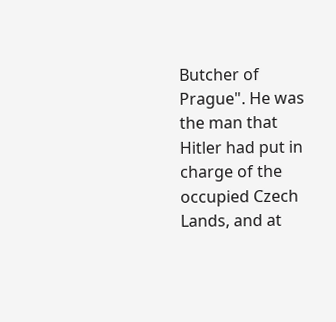Butcher of Prague". He was the man that Hitler had put in charge of the occupied Czech Lands, and at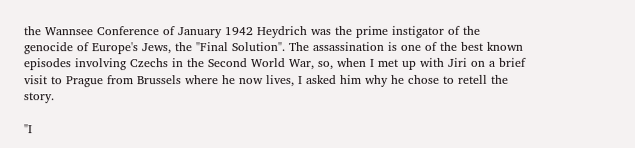the Wannsee Conference of January 1942 Heydrich was the prime instigator of the genocide of Europe's Jews, the "Final Solution". The assassination is one of the best known episodes involving Czechs in the Second World War, so, when I met up with Jiri on a brief visit to Prague from Brussels where he now lives, I asked him why he chose to retell the story.

"I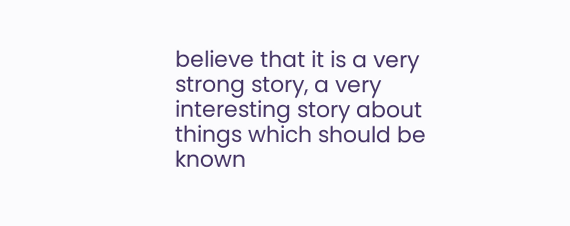believe that it is a very strong story, a very interesting story about things which should be known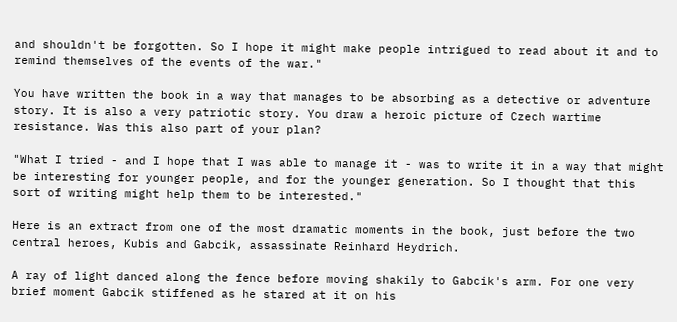and shouldn't be forgotten. So I hope it might make people intrigued to read about it and to remind themselves of the events of the war."

You have written the book in a way that manages to be absorbing as a detective or adventure story. It is also a very patriotic story. You draw a heroic picture of Czech wartime resistance. Was this also part of your plan?

"What I tried - and I hope that I was able to manage it - was to write it in a way that might be interesting for younger people, and for the younger generation. So I thought that this sort of writing might help them to be interested."

Here is an extract from one of the most dramatic moments in the book, just before the two central heroes, Kubis and Gabcik, assassinate Reinhard Heydrich.

A ray of light danced along the fence before moving shakily to Gabcik's arm. For one very brief moment Gabcik stiffened as he stared at it on his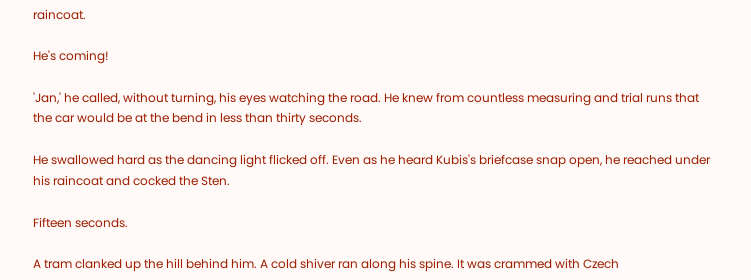raincoat.

He's coming!

'Jan,' he called, without turning, his eyes watching the road. He knew from countless measuring and trial runs that the car would be at the bend in less than thirty seconds.

He swallowed hard as the dancing light flicked off. Even as he heard Kubis's briefcase snap open, he reached under his raincoat and cocked the Sten.

Fifteen seconds.

A tram clanked up the hill behind him. A cold shiver ran along his spine. It was crammed with Czech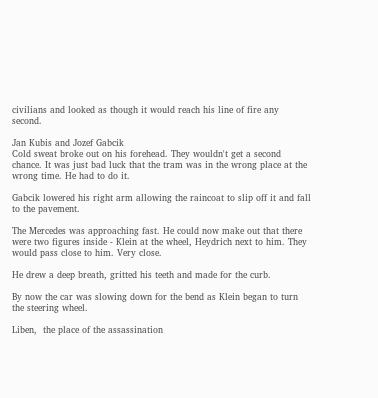civilians and looked as though it would reach his line of fire any second.

Jan Kubis and Jozef Gabcik
Cold sweat broke out on his forehead. They wouldn't get a second chance. It was just bad luck that the tram was in the wrong place at the wrong time. He had to do it.

Gabcik lowered his right arm allowing the raincoat to slip off it and fall to the pavement.

The Mercedes was approaching fast. He could now make out that there were two figures inside - Klein at the wheel, Heydrich next to him. They would pass close to him. Very close.

He drew a deep breath, gritted his teeth and made for the curb.

By now the car was slowing down for the bend as Klein began to turn the steering wheel.

Liben,  the place of the assassination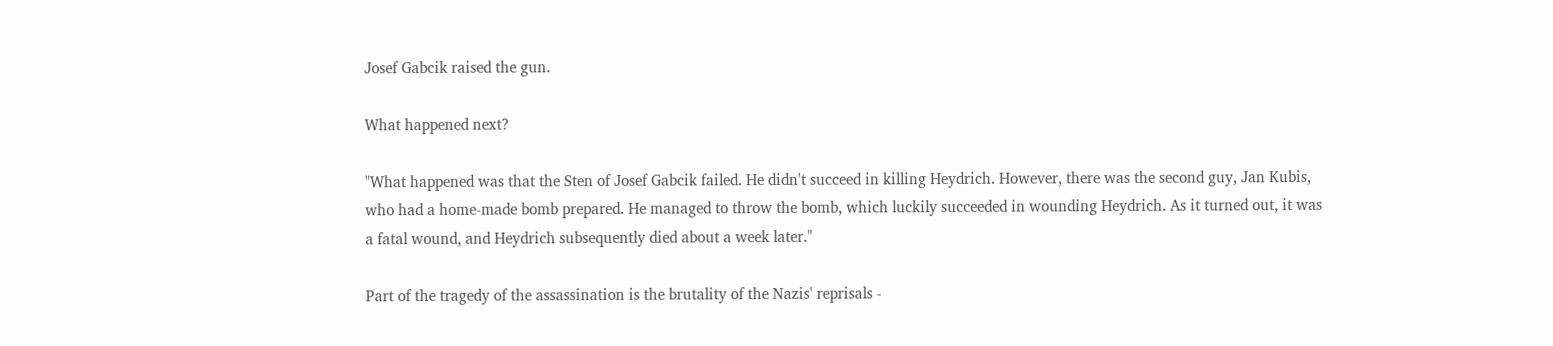Josef Gabcik raised the gun.

What happened next?

"What happened was that the Sten of Josef Gabcik failed. He didn't succeed in killing Heydrich. However, there was the second guy, Jan Kubis, who had a home-made bomb prepared. He managed to throw the bomb, which luckily succeeded in wounding Heydrich. As it turned out, it was a fatal wound, and Heydrich subsequently died about a week later."

Part of the tragedy of the assassination is the brutality of the Nazis' reprisals -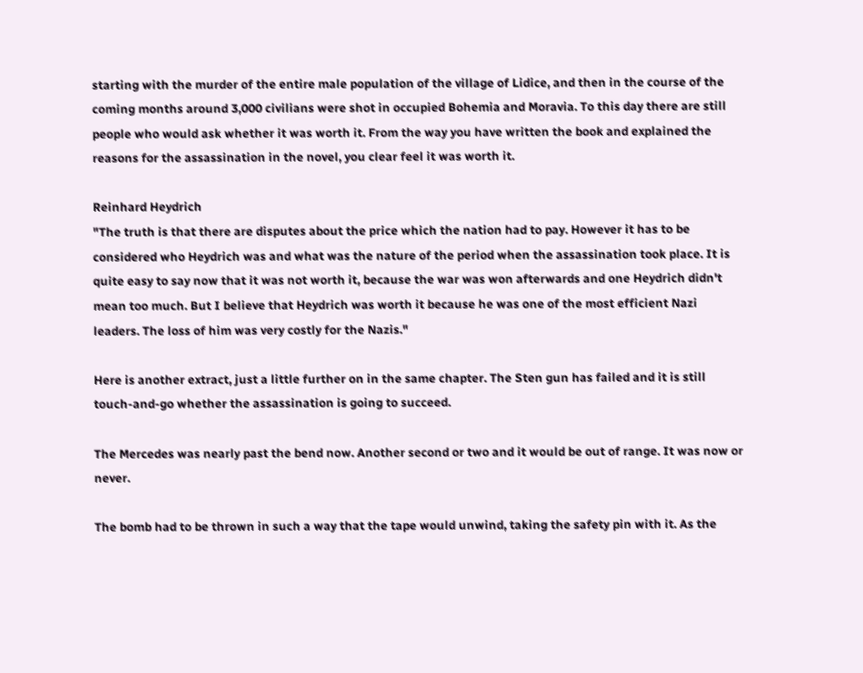starting with the murder of the entire male population of the village of Lidice, and then in the course of the coming months around 3,000 civilians were shot in occupied Bohemia and Moravia. To this day there are still people who would ask whether it was worth it. From the way you have written the book and explained the reasons for the assassination in the novel, you clear feel it was worth it.

Reinhard Heydrich
"The truth is that there are disputes about the price which the nation had to pay. However it has to be considered who Heydrich was and what was the nature of the period when the assassination took place. It is quite easy to say now that it was not worth it, because the war was won afterwards and one Heydrich didn't mean too much. But I believe that Heydrich was worth it because he was one of the most efficient Nazi leaders. The loss of him was very costly for the Nazis."

Here is another extract, just a little further on in the same chapter. The Sten gun has failed and it is still touch-and-go whether the assassination is going to succeed.

The Mercedes was nearly past the bend now. Another second or two and it would be out of range. It was now or never.

The bomb had to be thrown in such a way that the tape would unwind, taking the safety pin with it. As the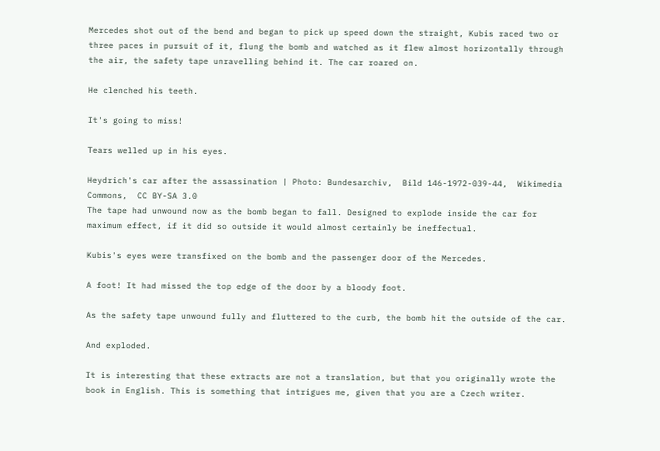Mercedes shot out of the bend and began to pick up speed down the straight, Kubis raced two or three paces in pursuit of it, flung the bomb and watched as it flew almost horizontally through the air, the safety tape unravelling behind it. The car roared on.

He clenched his teeth.

It's going to miss!

Tears welled up in his eyes.

Heydrich's car after the assassination | Photo: Bundesarchiv,  Bild 146-1972-039-44,  Wikimedia Commons,  CC BY-SA 3.0
The tape had unwound now as the bomb began to fall. Designed to explode inside the car for maximum effect, if it did so outside it would almost certainly be ineffectual.

Kubis's eyes were transfixed on the bomb and the passenger door of the Mercedes.

A foot! It had missed the top edge of the door by a bloody foot.

As the safety tape unwound fully and fluttered to the curb, the bomb hit the outside of the car.

And exploded.

It is interesting that these extracts are not a translation, but that you originally wrote the book in English. This is something that intrigues me, given that you are a Czech writer.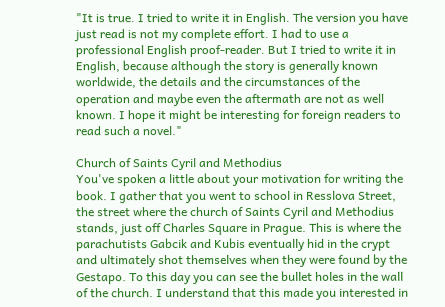"It is true. I tried to write it in English. The version you have just read is not my complete effort. I had to use a professional English proof-reader. But I tried to write it in English, because although the story is generally known worldwide, the details and the circumstances of the operation and maybe even the aftermath are not as well known. I hope it might be interesting for foreign readers to read such a novel."

Church of Saints Cyril and Methodius
You've spoken a little about your motivation for writing the book. I gather that you went to school in Resslova Street, the street where the church of Saints Cyril and Methodius stands, just off Charles Square in Prague. This is where the parachutists Gabcik and Kubis eventually hid in the crypt and ultimately shot themselves when they were found by the Gestapo. To this day you can see the bullet holes in the wall of the church. I understand that this made you interested in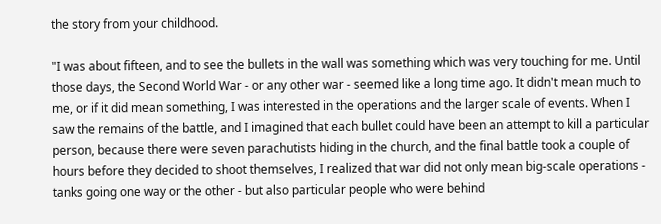the story from your childhood.

"I was about fifteen, and to see the bullets in the wall was something which was very touching for me. Until those days, the Second World War - or any other war - seemed like a long time ago. It didn't mean much to me, or if it did mean something, I was interested in the operations and the larger scale of events. When I saw the remains of the battle, and I imagined that each bullet could have been an attempt to kill a particular person, because there were seven parachutists hiding in the church, and the final battle took a couple of hours before they decided to shoot themselves, I realized that war did not only mean big-scale operations - tanks going one way or the other - but also particular people who were behind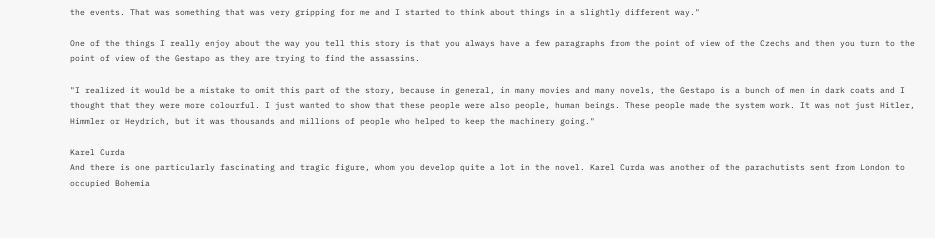the events. That was something that was very gripping for me and I started to think about things in a slightly different way."

One of the things I really enjoy about the way you tell this story is that you always have a few paragraphs from the point of view of the Czechs and then you turn to the point of view of the Gestapo as they are trying to find the assassins.

"I realized it would be a mistake to omit this part of the story, because in general, in many movies and many novels, the Gestapo is a bunch of men in dark coats and I thought that they were more colourful. I just wanted to show that these people were also people, human beings. These people made the system work. It was not just Hitler, Himmler or Heydrich, but it was thousands and millions of people who helped to keep the machinery going."

Karel Curda
And there is one particularly fascinating and tragic figure, whom you develop quite a lot in the novel. Karel Curda was another of the parachutists sent from London to occupied Bohemia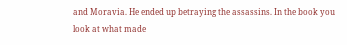and Moravia. He ended up betraying the assassins. In the book you look at what made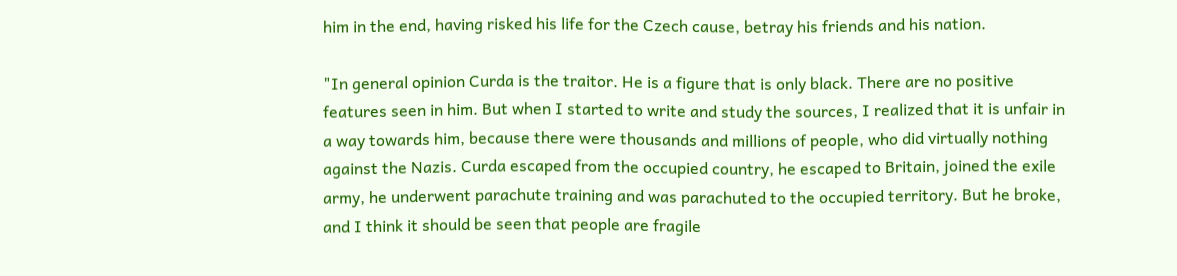him in the end, having risked his life for the Czech cause, betray his friends and his nation.

"In general opinion Curda is the traitor. He is a figure that is only black. There are no positive features seen in him. But when I started to write and study the sources, I realized that it is unfair in a way towards him, because there were thousands and millions of people, who did virtually nothing against the Nazis. Curda escaped from the occupied country, he escaped to Britain, joined the exile army, he underwent parachute training and was parachuted to the occupied territory. But he broke, and I think it should be seen that people are fragile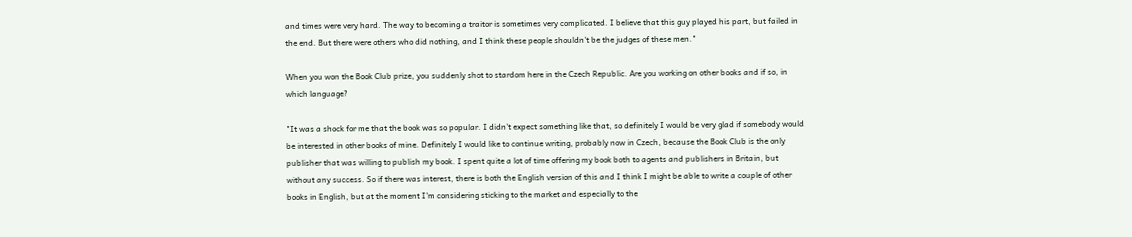and times were very hard. The way to becoming a traitor is sometimes very complicated. I believe that this guy played his part, but failed in the end. But there were others who did nothing, and I think these people shouldn't be the judges of these men."

When you won the Book Club prize, you suddenly shot to stardom here in the Czech Republic. Are you working on other books and if so, in which language?

"It was a shock for me that the book was so popular. I didn't expect something like that, so definitely I would be very glad if somebody would be interested in other books of mine. Definitely I would like to continue writing, probably now in Czech, because the Book Club is the only publisher that was willing to publish my book. I spent quite a lot of time offering my book both to agents and publishers in Britain, but without any success. So if there was interest, there is both the English version of this and I think I might be able to write a couple of other books in English, but at the moment I'm considering sticking to the market and especially to the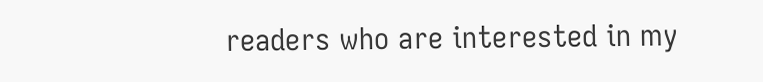readers who are interested in my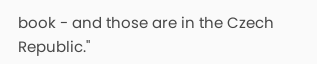book - and those are in the Czech Republic."